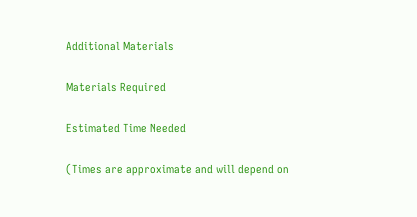Additional Materials

Materials Required

Estimated Time Needed

(Times are approximate and will depend on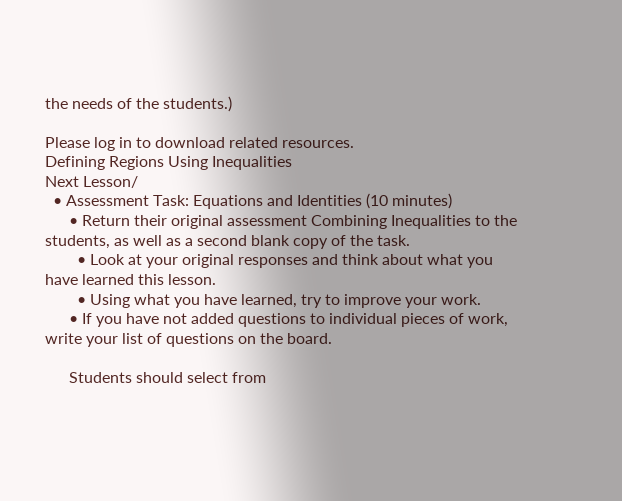the needs of the students.)

Please log in to download related resources.
Defining Regions Using Inequalities
Next Lesson/
  • Assessment Task: Equations and Identities (10 minutes)
      • Return their original assessment Combining Inequalities to the students, as well as a second blank copy of the task.
        • Look at your original responses and think about what you have learned this lesson.
        • Using what you have learned, try to improve your work.
      • If you have not added questions to individual pieces of work, write your list of questions on the board.

      Students should select from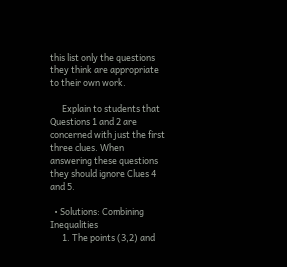this list only the questions they think are appropriate to their own work.

      Explain to students that Questions 1 and 2 are concerned with just the first three clues. When answering these questions they should ignore Clues 4 and 5.

  • Solutions: Combining Inequalities
      1. The points (3,2) and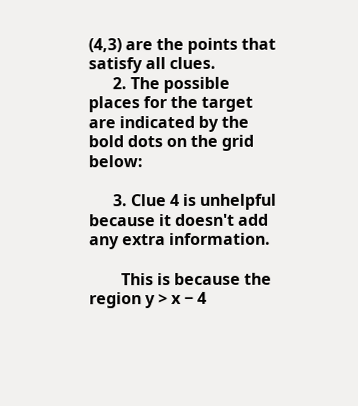(4,3) are the points that satisfy all clues.
      2. The possible places for the target are indicated by the bold dots on the grid below:

      3. Clue 4 is unhelpful because it doesn't add any extra information.

        This is because the region y > x − 4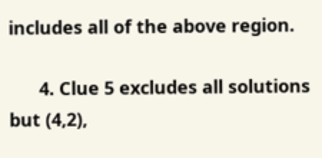includes all of the above region.

      4. Clue 5 excludes all solutions but (4,2),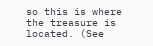so this is where the treasure is located. (See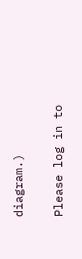diagram.)

Please log in to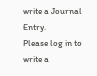write a Journal Entry.
Please log in to write a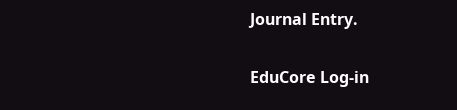Journal Entry.

EduCore Log-in